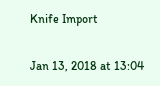Knife Import

Jan 13, 2018 at 13:04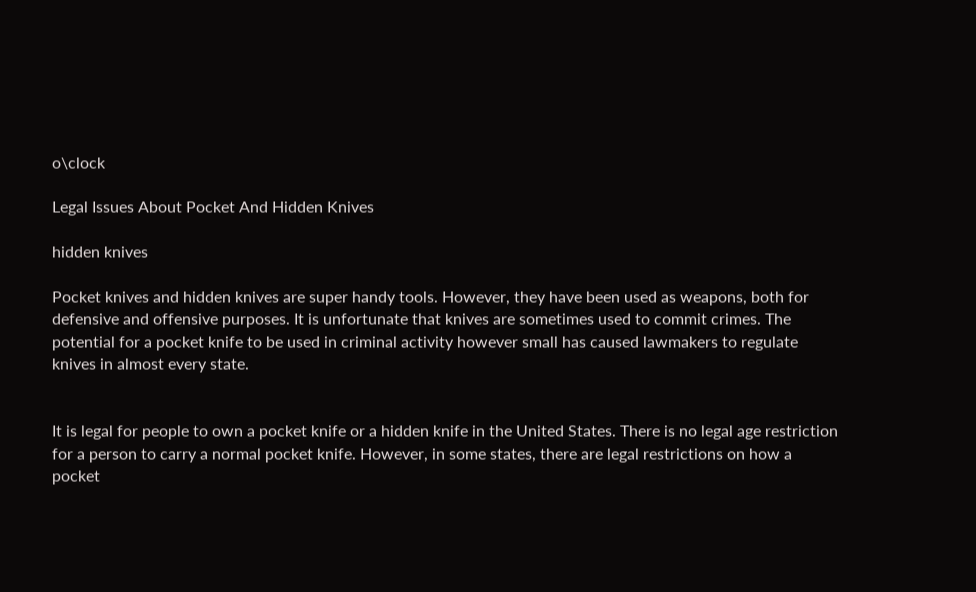o\clock

Legal Issues About Pocket And Hidden Knives

hidden knives

Pocket knives and hidden knives are super handy tools. However, they have been used as weapons, both for defensive and offensive purposes. It is unfortunate that knives are sometimes used to commit crimes. The potential for a pocket knife to be used in criminal activity however small has caused lawmakers to regulate knives in almost every state.


It is legal for people to own a pocket knife or a hidden knife in the United States. There is no legal age restriction for a person to carry a normal pocket knife. However, in some states, there are legal restrictions on how a pocket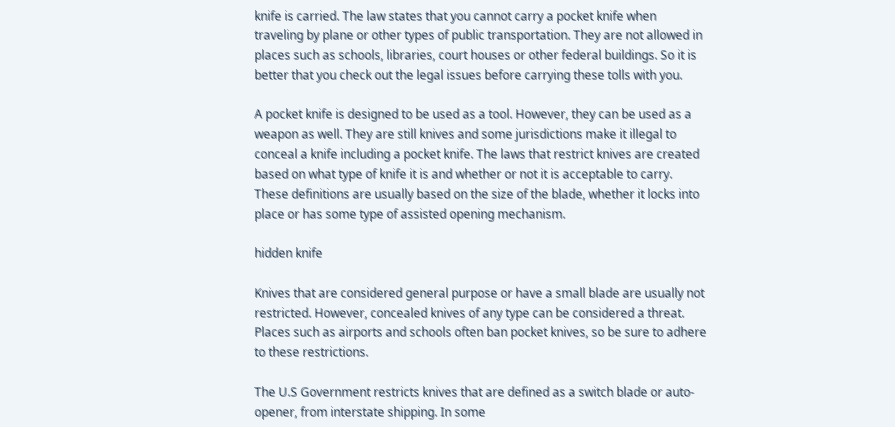knife is carried. The law states that you cannot carry a pocket knife when traveling by plane or other types of public transportation. They are not allowed in places such as schools, libraries, court houses or other federal buildings. So it is better that you check out the legal issues before carrying these tolls with you.

A pocket knife is designed to be used as a tool. However, they can be used as a weapon as well. They are still knives and some jurisdictions make it illegal to conceal a knife including a pocket knife. The laws that restrict knives are created based on what type of knife it is and whether or not it is acceptable to carry. These definitions are usually based on the size of the blade, whether it locks into place or has some type of assisted opening mechanism.

hidden knife

Knives that are considered general purpose or have a small blade are usually not restricted. However, concealed knives of any type can be considered a threat. Places such as airports and schools often ban pocket knives, so be sure to adhere to these restrictions.

The U.S Government restricts knives that are defined as a switch blade or auto-opener, from interstate shipping. In some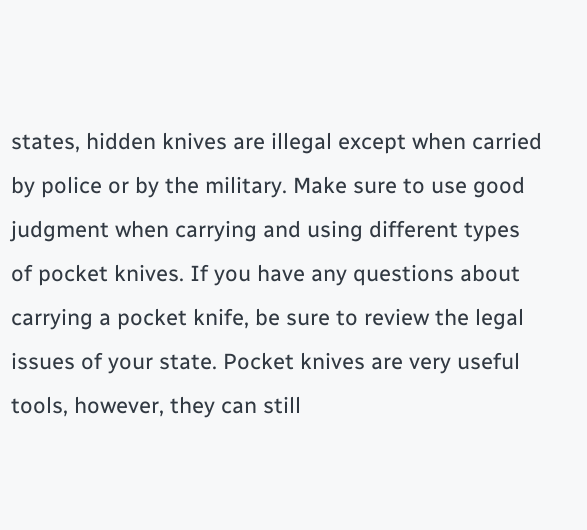states, hidden knives are illegal except when carried by police or by the military. Make sure to use good judgment when carrying and using different types of pocket knives. If you have any questions about carrying a pocket knife, be sure to review the legal issues of your state. Pocket knives are very useful tools, however, they can still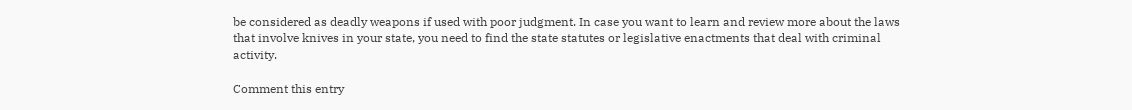be considered as deadly weapons if used with poor judgment. In case you want to learn and review more about the laws that involve knives in your state, you need to find the state statutes or legislative enactments that deal with criminal activity.

Comment this entry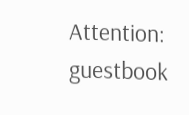Attention: guestbook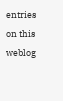entries on this weblog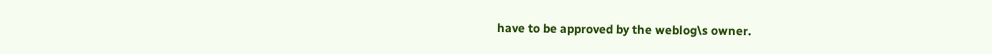have to be approved by the weblog\s owner.